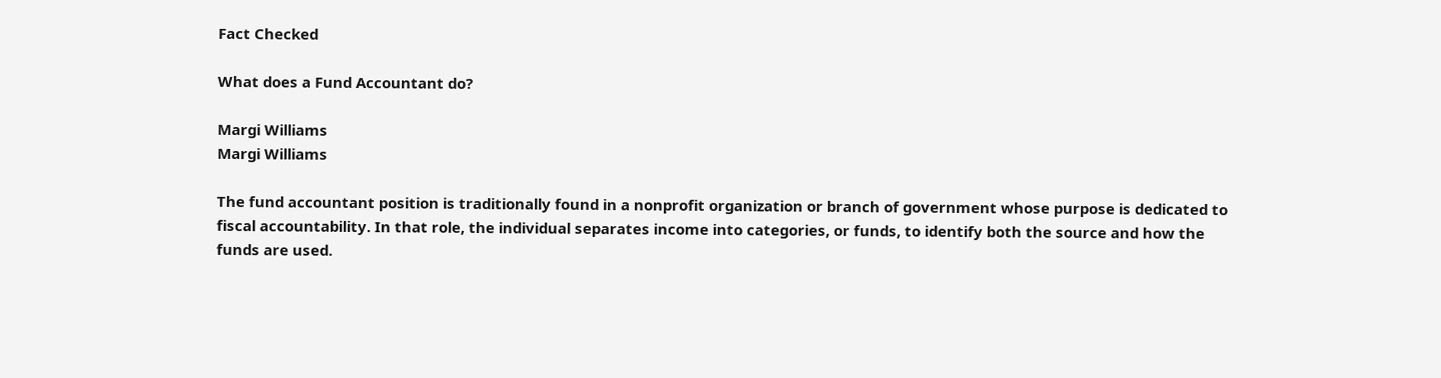Fact Checked

What does a Fund Accountant do?

Margi Williams
Margi Williams

The fund accountant position is traditionally found in a nonprofit organization or branch of government whose purpose is dedicated to fiscal accountability. In that role, the individual separates income into categories, or funds, to identify both the source and how the funds are used.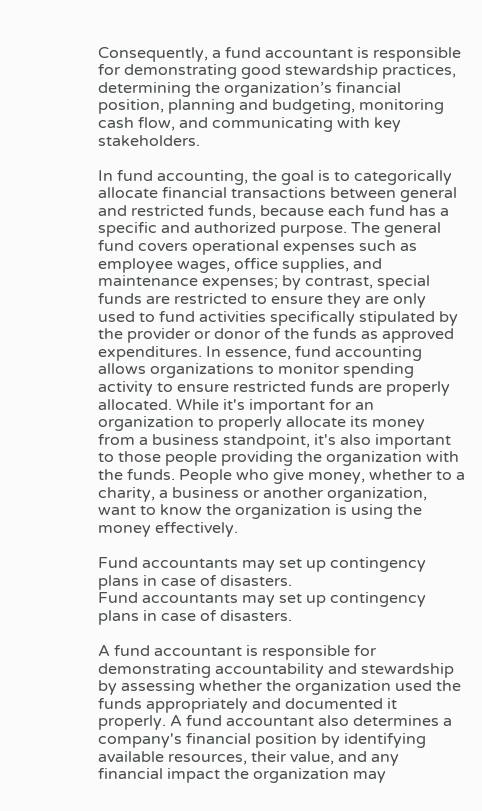Consequently, a fund accountant is responsible for demonstrating good stewardship practices, determining the organization’s financial position, planning and budgeting, monitoring cash flow, and communicating with key stakeholders.

In fund accounting, the goal is to categorically allocate financial transactions between general and restricted funds, because each fund has a specific and authorized purpose. The general fund covers operational expenses such as employee wages, office supplies, and maintenance expenses; by contrast, special funds are restricted to ensure they are only used to fund activities specifically stipulated by the provider or donor of the funds as approved expenditures. In essence, fund accounting allows organizations to monitor spending activity to ensure restricted funds are properly allocated. While it's important for an organization to properly allocate its money from a business standpoint, it's also important to those people providing the organization with the funds. People who give money, whether to a charity, a business or another organization, want to know the organization is using the money effectively.

Fund accountants may set up contingency plans in case of disasters.
Fund accountants may set up contingency plans in case of disasters.

A fund accountant is responsible for demonstrating accountability and stewardship by assessing whether the organization used the funds appropriately and documented it properly. A fund accountant also determines a company's financial position by identifying available resources, their value, and any financial impact the organization may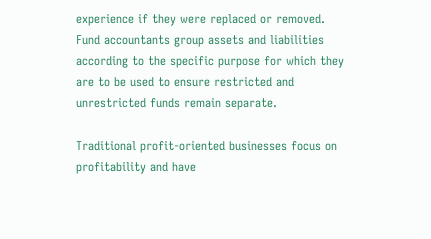experience if they were replaced or removed. Fund accountants group assets and liabilities according to the specific purpose for which they are to be used to ensure restricted and unrestricted funds remain separate.

Traditional profit-oriented businesses focus on profitability and have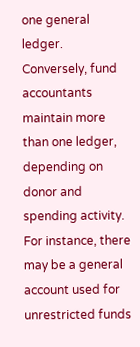one general ledger. Conversely, fund accountants maintain more than one ledger, depending on donor and spending activity. For instance, there may be a general account used for unrestricted funds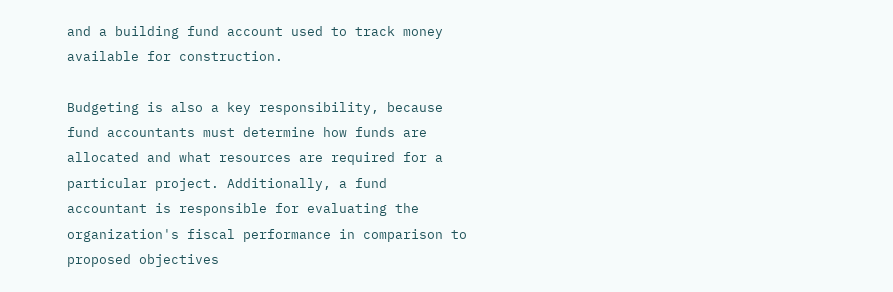and a building fund account used to track money available for construction.

Budgeting is also a key responsibility, because fund accountants must determine how funds are allocated and what resources are required for a particular project. Additionally, a fund accountant is responsible for evaluating the organization's fiscal performance in comparison to proposed objectives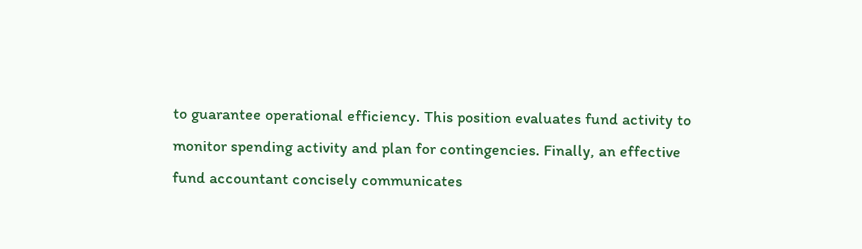to guarantee operational efficiency. This position evaluates fund activity to monitor spending activity and plan for contingencies. Finally, an effective fund accountant concisely communicates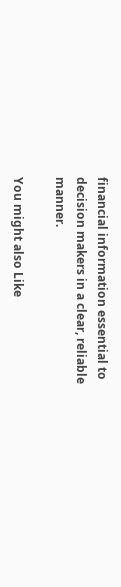financial information essential to decision makers in a clear, reliable manner.

You might also Like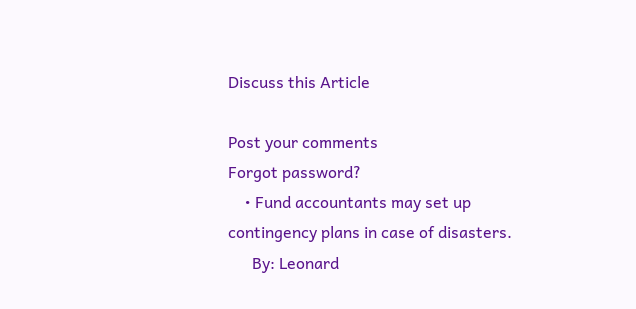Discuss this Article

Post your comments
Forgot password?
    • Fund accountants may set up contingency plans in case of disasters.
      By: Leonard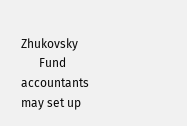Zhukovsky
      Fund accountants may set up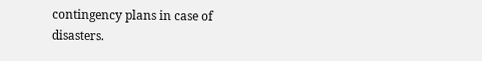contingency plans in case of disasters.